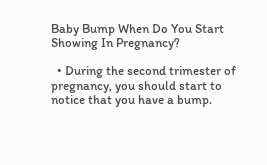Baby Bump When Do You Start Showing In Pregnancy?

  • During the second trimester of pregnancy, you should start to notice that you have a bump.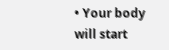• Your body will start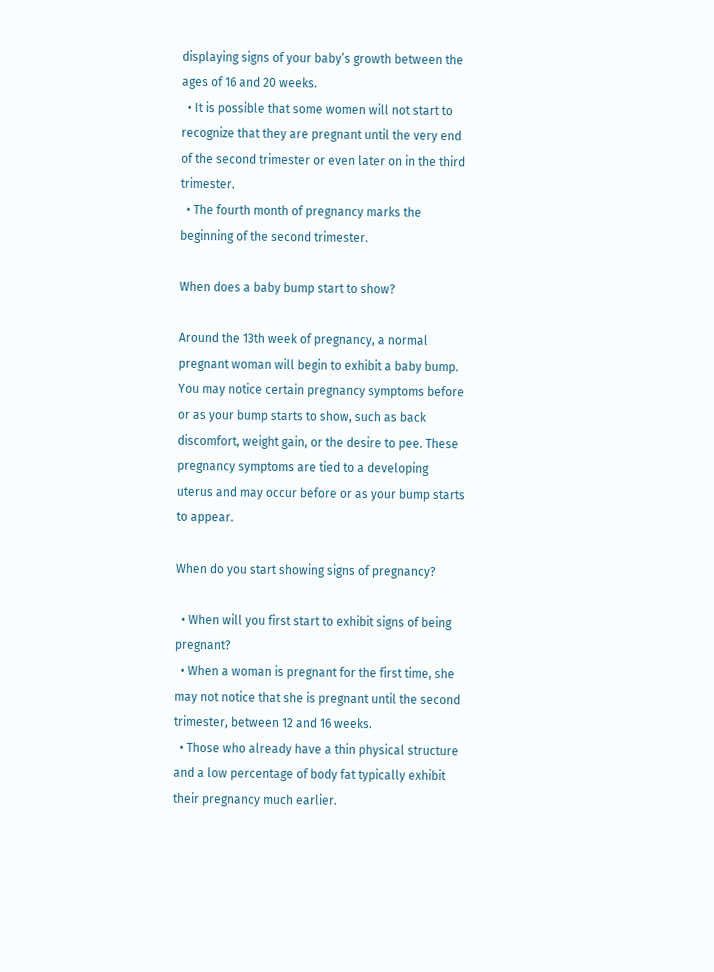displaying signs of your baby’s growth between the ages of 16 and 20 weeks.
  • It is possible that some women will not start to recognize that they are pregnant until the very end of the second trimester or even later on in the third trimester.
  • The fourth month of pregnancy marks the beginning of the second trimester.

When does a baby bump start to show?

Around the 13th week of pregnancy, a normal pregnant woman will begin to exhibit a baby bump. You may notice certain pregnancy symptoms before or as your bump starts to show, such as back discomfort, weight gain, or the desire to pee. These pregnancy symptoms are tied to a developing uterus and may occur before or as your bump starts to appear.

When do you start showing signs of pregnancy?

  • When will you first start to exhibit signs of being pregnant?
  • When a woman is pregnant for the first time, she may not notice that she is pregnant until the second trimester, between 12 and 16 weeks.
  • Those who already have a thin physical structure and a low percentage of body fat typically exhibit their pregnancy much earlier.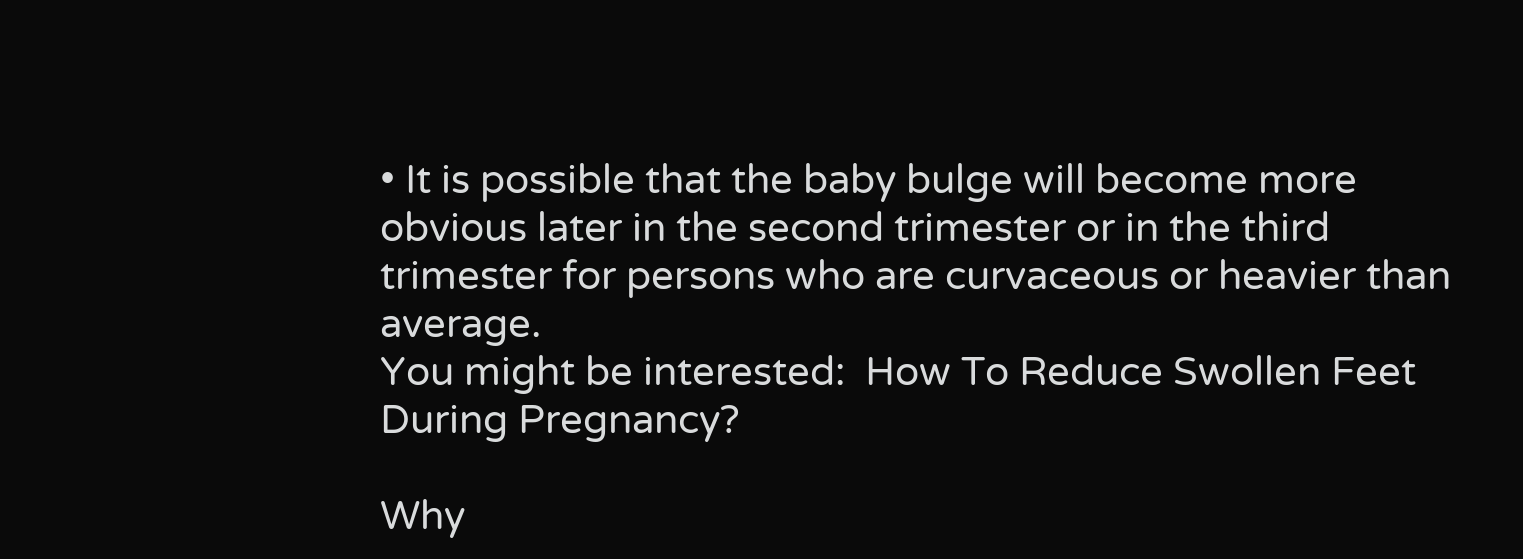• It is possible that the baby bulge will become more obvious later in the second trimester or in the third trimester for persons who are curvaceous or heavier than average.
You might be interested:  How To Reduce Swollen Feet During Pregnancy?

Why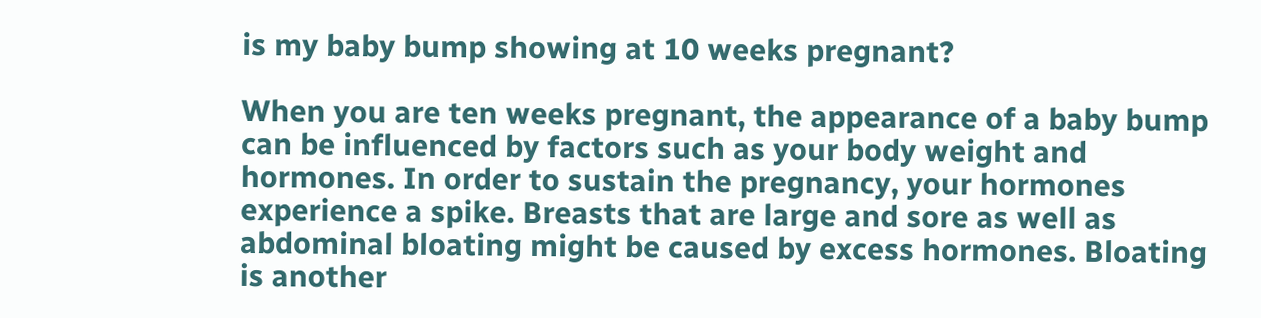is my baby bump showing at 10 weeks pregnant?

When you are ten weeks pregnant, the appearance of a baby bump can be influenced by factors such as your body weight and hormones. In order to sustain the pregnancy, your hormones experience a spike. Breasts that are large and sore as well as abdominal bloating might be caused by excess hormones. Bloating is another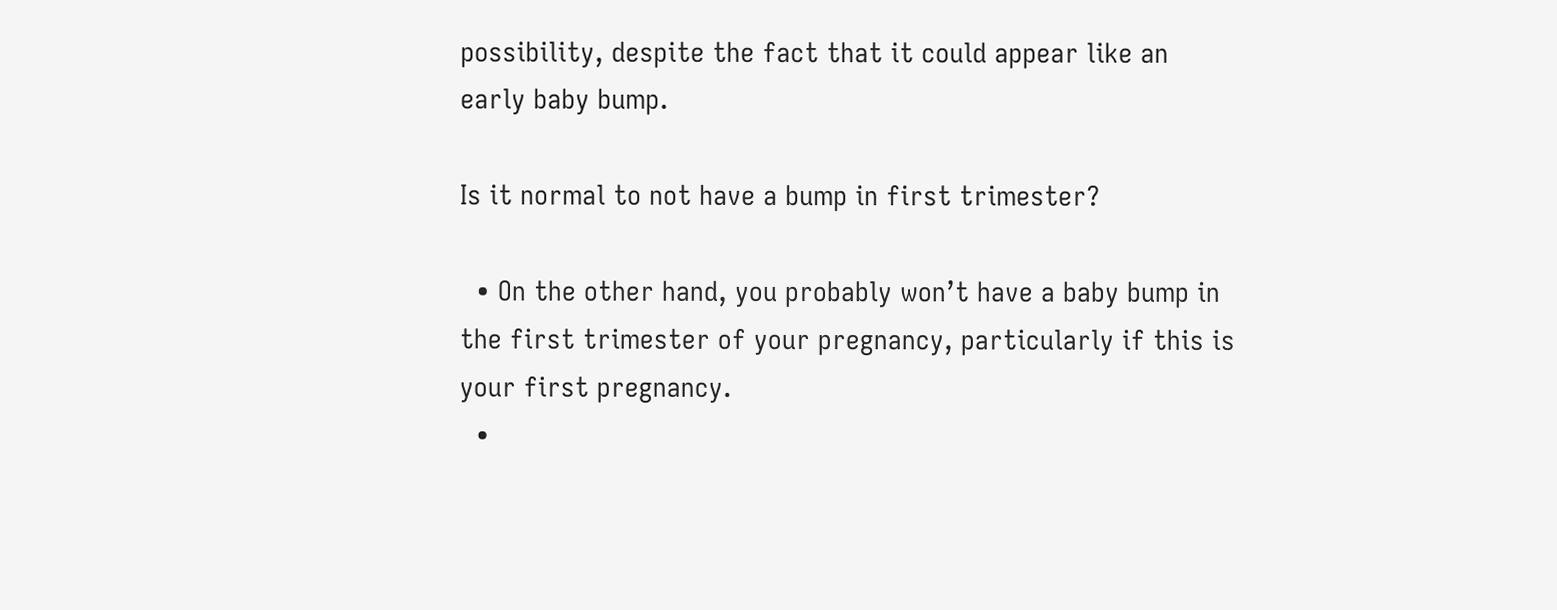possibility, despite the fact that it could appear like an early baby bump.

Is it normal to not have a bump in first trimester?

  • On the other hand, you probably won’t have a baby bump in the first trimester of your pregnancy, particularly if this is your first pregnancy.
  •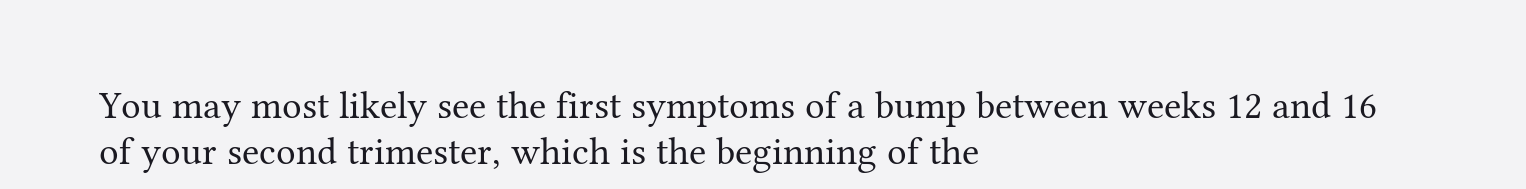You may most likely see the first symptoms of a bump between weeks 12 and 16 of your second trimester, which is the beginning of the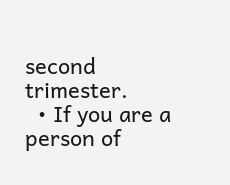second trimester.
  • If you are a person of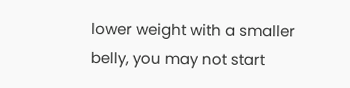lower weight with a smaller belly, you may not start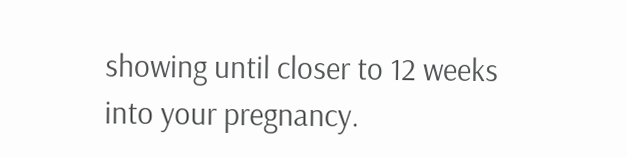showing until closer to 12 weeks into your pregnancy.